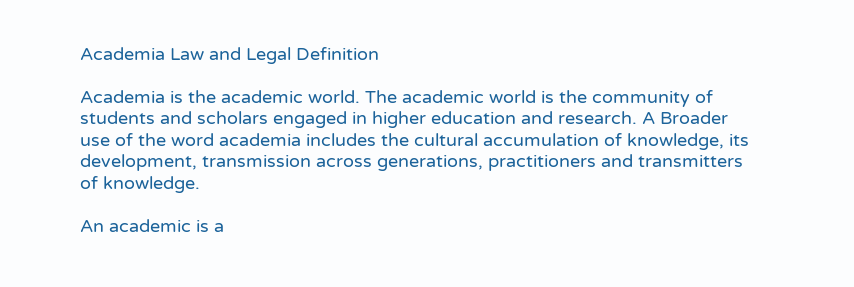Academia Law and Legal Definition

Academia is the academic world. The academic world is the community of students and scholars engaged in higher education and research. A Broader use of the word academia includes the cultural accumulation of knowledge, its development, transmission across generations, practitioners and transmitters of knowledge.

An academic is a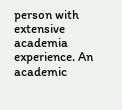person with extensive academia experience. An academic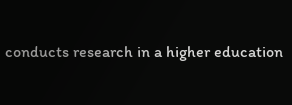conducts research in a higher education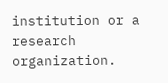institution or a research organization.